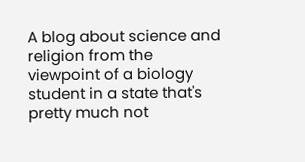A blog about science and religion from the viewpoint of a biology student in a state that's pretty much not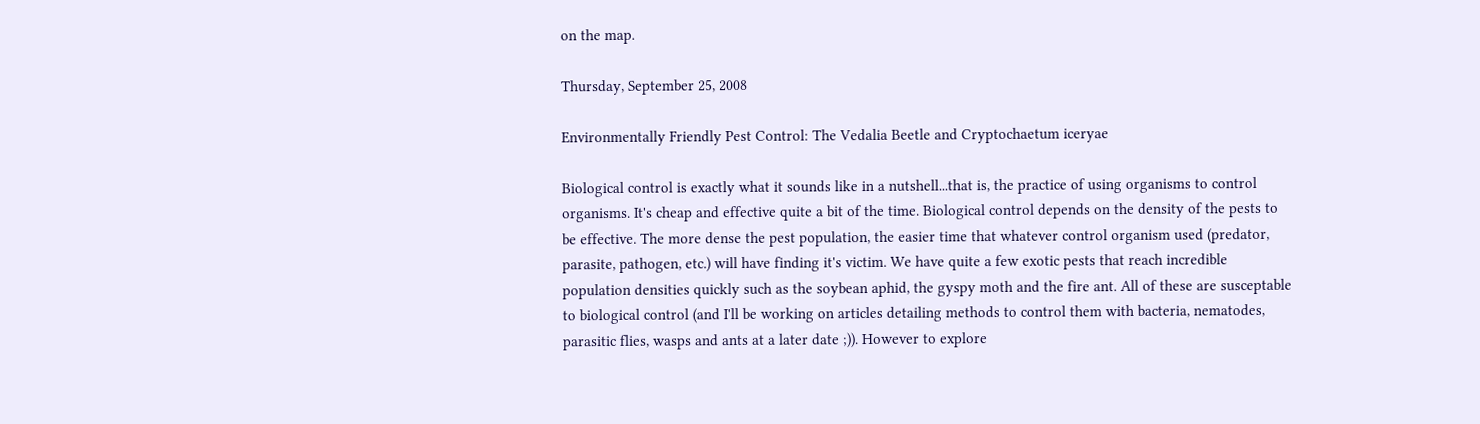on the map.

Thursday, September 25, 2008

Environmentally Friendly Pest Control: The Vedalia Beetle and Cryptochaetum iceryae

Biological control is exactly what it sounds like in a nutshell...that is, the practice of using organisms to control organisms. It's cheap and effective quite a bit of the time. Biological control depends on the density of the pests to be effective. The more dense the pest population, the easier time that whatever control organism used (predator, parasite, pathogen, etc.) will have finding it's victim. We have quite a few exotic pests that reach incredible population densities quickly such as the soybean aphid, the gyspy moth and the fire ant. All of these are susceptable to biological control (and I'll be working on articles detailing methods to control them with bacteria, nematodes, parasitic flies, wasps and ants at a later date ;)). However to explore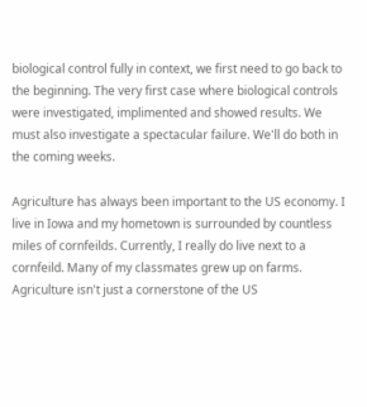biological control fully in context, we first need to go back to the beginning. The very first case where biological controls were investigated, implimented and showed results. We must also investigate a spectacular failure. We'll do both in the coming weeks.

Agriculture has always been important to the US economy. I live in Iowa and my hometown is surrounded by countless miles of cornfeilds. Currently, I really do live next to a cornfeild. Many of my classmates grew up on farms. Agriculture isn't just a cornerstone of the US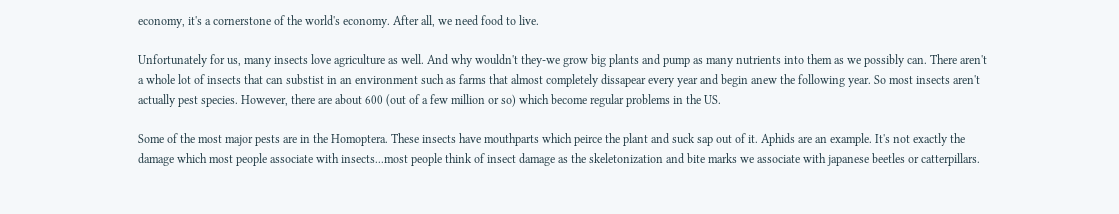economy, it's a cornerstone of the world's economy. After all, we need food to live.

Unfortunately for us, many insects love agriculture as well. And why wouldn't they-we grow big plants and pump as many nutrients into them as we possibly can. There aren't a whole lot of insects that can substist in an environment such as farms that almost completely dissapear every year and begin anew the following year. So most insects aren't actually pest species. However, there are about 600 (out of a few million or so) which become regular problems in the US.

Some of the most major pests are in the Homoptera. These insects have mouthparts which peirce the plant and suck sap out of it. Aphids are an example. It's not exactly the damage which most people associate with insects...most people think of insect damage as the skeletonization and bite marks we associate with japanese beetles or catterpillars.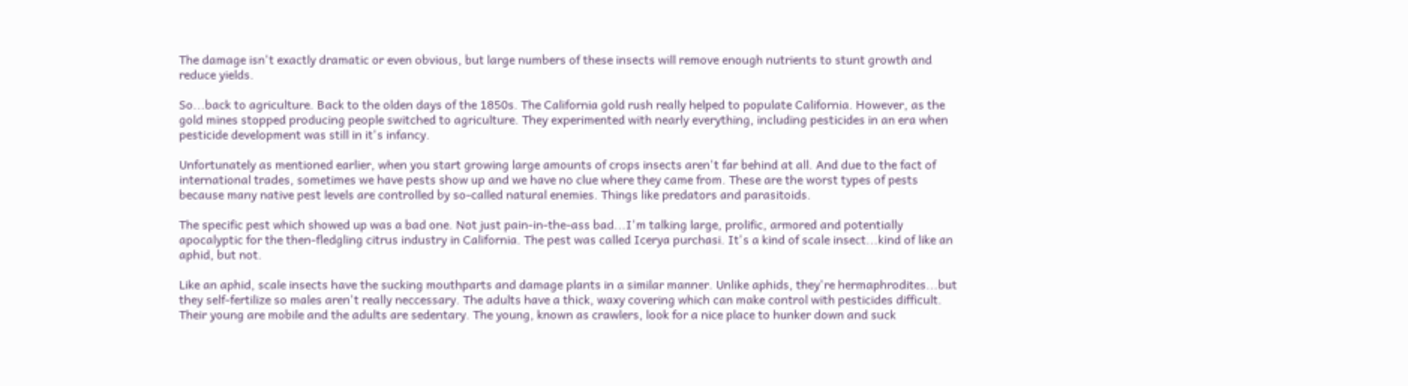The damage isn't exactly dramatic or even obvious, but large numbers of these insects will remove enough nutrients to stunt growth and reduce yields.

So...back to agriculture. Back to the olden days of the 1850s. The California gold rush really helped to populate California. However, as the gold mines stopped producing people switched to agriculture. They experimented with nearly everything, including pesticides in an era when pesticide development was still in it's infancy.

Unfortunately as mentioned earlier, when you start growing large amounts of crops insects aren't far behind at all. And due to the fact of international trades, sometimes we have pests show up and we have no clue where they came from. These are the worst types of pests because many native pest levels are controlled by so-called natural enemies. Things like predators and parasitoids.

The specific pest which showed up was a bad one. Not just pain-in-the-ass bad...I'm talking large, prolific, armored and potentially apocalyptic for the then-fledgling citrus industry in California. The pest was called Icerya purchasi. It's a kind of scale insect...kind of like an aphid, but not.

Like an aphid, scale insects have the sucking mouthparts and damage plants in a similar manner. Unlike aphids, they're hermaphrodites...but they self-fertilize so males aren't really neccessary. The adults have a thick, waxy covering which can make control with pesticides difficult. Their young are mobile and the adults are sedentary. The young, known as crawlers, look for a nice place to hunker down and suck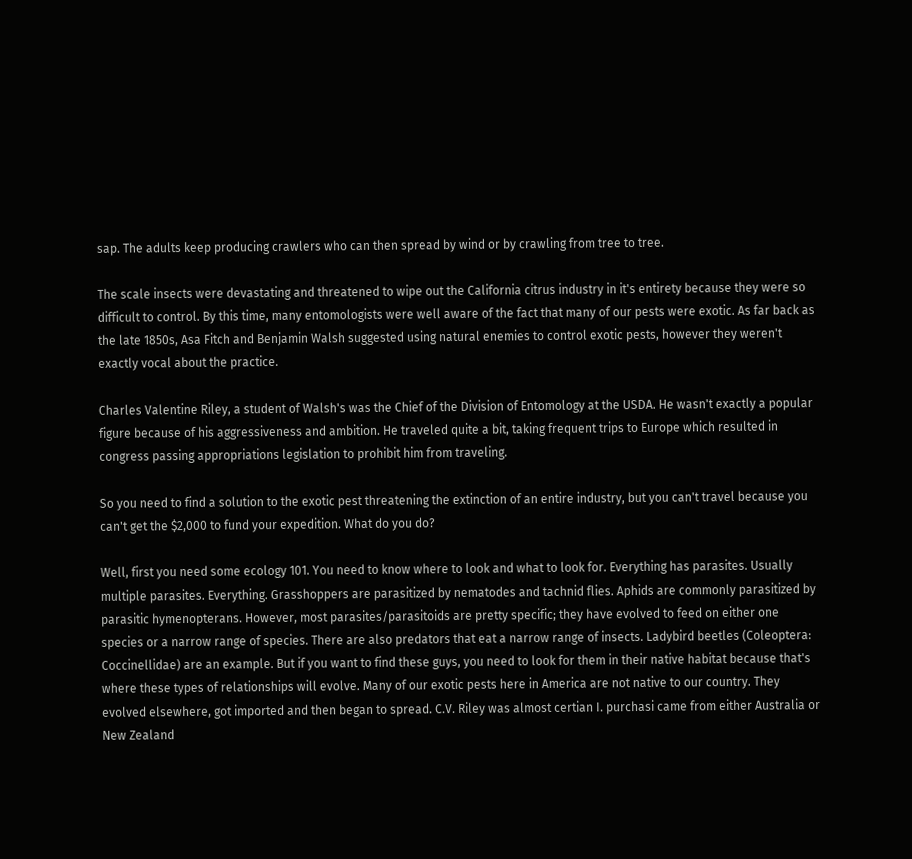sap. The adults keep producing crawlers who can then spread by wind or by crawling from tree to tree.

The scale insects were devastating and threatened to wipe out the California citrus industry in it's entirety because they were so difficult to control. By this time, many entomologists were well aware of the fact that many of our pests were exotic. As far back as the late 1850s, Asa Fitch and Benjamin Walsh suggested using natural enemies to control exotic pests, however they weren't exactly vocal about the practice.

Charles Valentine Riley, a student of Walsh's was the Chief of the Division of Entomology at the USDA. He wasn't exactly a popular figure because of his aggressiveness and ambition. He traveled quite a bit, taking frequent trips to Europe which resulted in congress passing appropriations legislation to prohibit him from traveling.

So you need to find a solution to the exotic pest threatening the extinction of an entire industry, but you can't travel because you can't get the $2,000 to fund your expedition. What do you do?

Well, first you need some ecology 101. You need to know where to look and what to look for. Everything has parasites. Usually multiple parasites. Everything. Grasshoppers are parasitized by nematodes and tachnid flies. Aphids are commonly parasitized by parasitic hymenopterans. However, most parasites/parasitoids are pretty specific; they have evolved to feed on either one species or a narrow range of species. There are also predators that eat a narrow range of insects. Ladybird beetles (Coleoptera: Coccinellidae) are an example. But if you want to find these guys, you need to look for them in their native habitat because that's where these types of relationships will evolve. Many of our exotic pests here in America are not native to our country. They evolved elsewhere, got imported and then began to spread. C.V. Riley was almost certian I. purchasi came from either Australia or New Zealand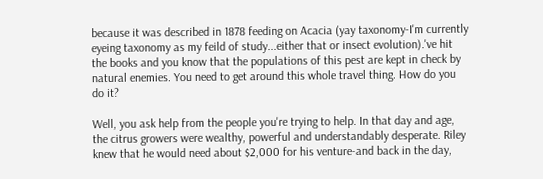because it was described in 1878 feeding on Acacia (yay taxonomy-I'm currently eyeing taxonomy as my feild of study...either that or insect evolution).'ve hit the books and you know that the populations of this pest are kept in check by natural enemies. You need to get around this whole travel thing. How do you do it?

Well, you ask help from the people you're trying to help. In that day and age, the citrus growers were wealthy, powerful and understandably desperate. Riley knew that he would need about $2,000 for his venture-and back in the day,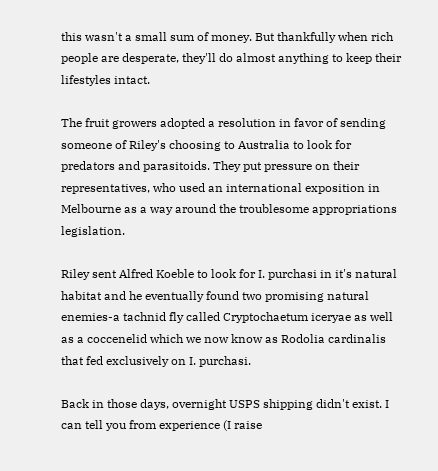this wasn't a small sum of money. But thankfully when rich people are desperate, they'll do almost anything to keep their lifestyles intact.

The fruit growers adopted a resolution in favor of sending someone of Riley's choosing to Australia to look for predators and parasitoids. They put pressure on their representatives, who used an international exposition in Melbourne as a way around the troublesome appropriations legislation.

Riley sent Alfred Koeble to look for I. purchasi in it's natural habitat and he eventually found two promising natural enemies-a tachnid fly called Cryptochaetum iceryae as well as a coccenelid which we now know as Rodolia cardinalis that fed exclusively on I. purchasi.

Back in those days, overnight USPS shipping didn't exist. I can tell you from experience (I raise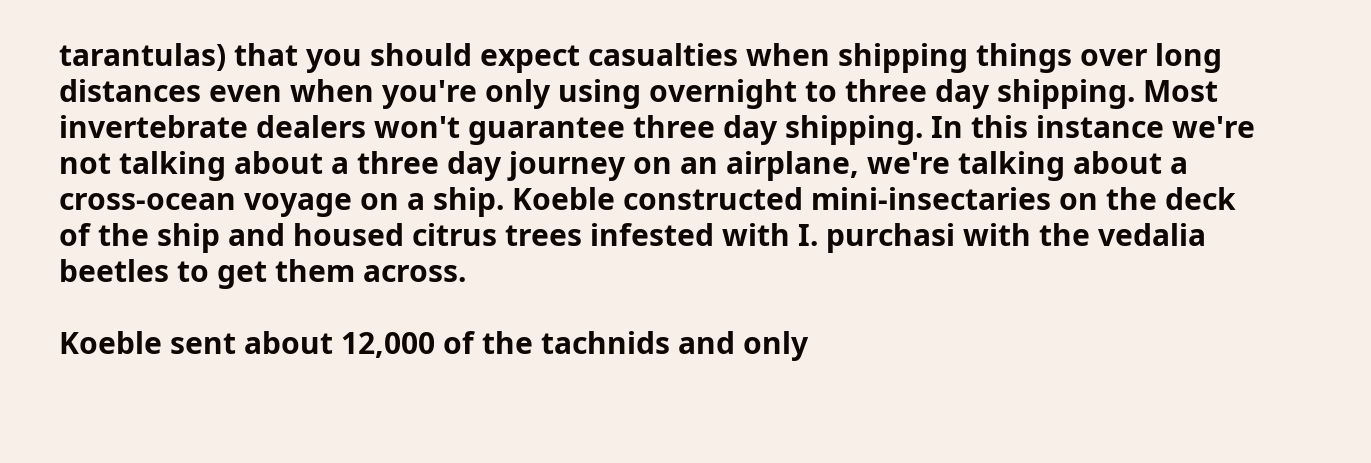tarantulas) that you should expect casualties when shipping things over long distances even when you're only using overnight to three day shipping. Most invertebrate dealers won't guarantee three day shipping. In this instance we're not talking about a three day journey on an airplane, we're talking about a cross-ocean voyage on a ship. Koeble constructed mini-insectaries on the deck of the ship and housed citrus trees infested with I. purchasi with the vedalia beetles to get them across.

Koeble sent about 12,000 of the tachnids and only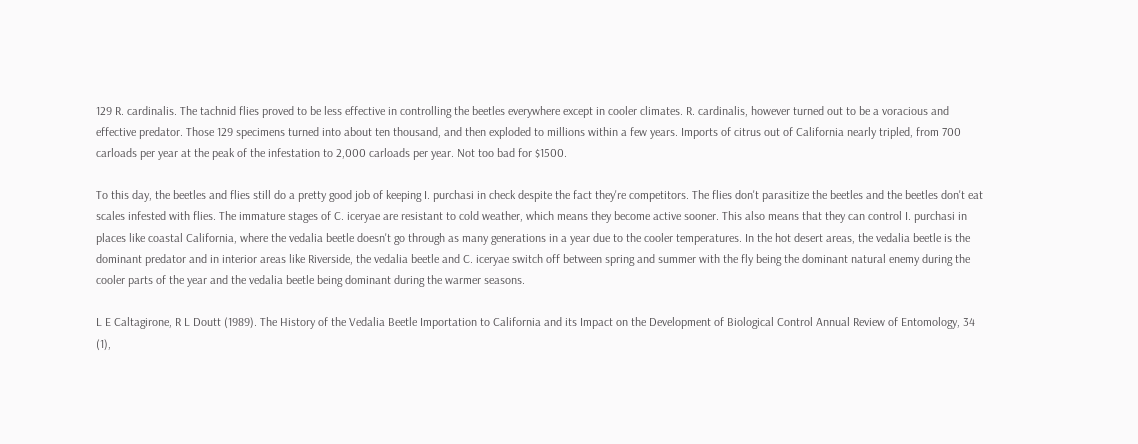129 R. cardinalis. The tachnid flies proved to be less effective in controlling the beetles everywhere except in cooler climates. R. cardinalis, however turned out to be a voracious and effective predator. Those 129 specimens turned into about ten thousand, and then exploded to millions within a few years. Imports of citrus out of California nearly tripled, from 700 carloads per year at the peak of the infestation to 2,000 carloads per year. Not too bad for $1500.

To this day, the beetles and flies still do a pretty good job of keeping I. purchasi in check despite the fact they're competitors. The flies don't parasitize the beetles and the beetles don't eat scales infested with flies. The immature stages of C. iceryae are resistant to cold weather, which means they become active sooner. This also means that they can control I. purchasi in places like coastal California, where the vedalia beetle doesn't go through as many generations in a year due to the cooler temperatures. In the hot desert areas, the vedalia beetle is the dominant predator and in interior areas like Riverside, the vedalia beetle and C. iceryae switch off between spring and summer with the fly being the dominant natural enemy during the cooler parts of the year and the vedalia beetle being dominant during the warmer seasons.

L E Caltagirone, R L Doutt (1989). The History of the Vedalia Beetle Importation to California and its Impact on the Development of Biological Control Annual Review of Entomology, 34 (1),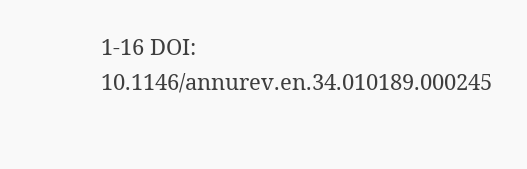1-16 DOI: 10.1146/annurev.en.34.010189.000245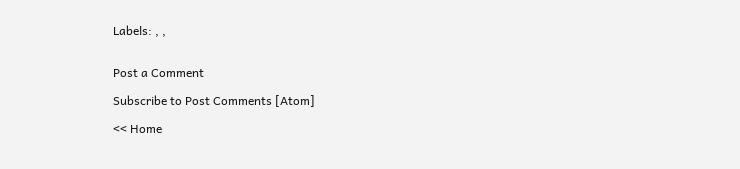Labels: , ,


Post a Comment

Subscribe to Post Comments [Atom]

<< Home